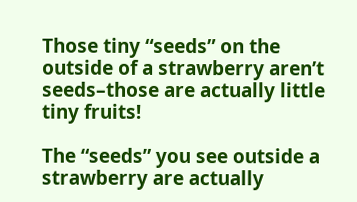Those tiny “seeds” on the outside of a strawberry aren’t seeds–those are actually little tiny fruits!

The “seeds” you see outside a strawberry are actually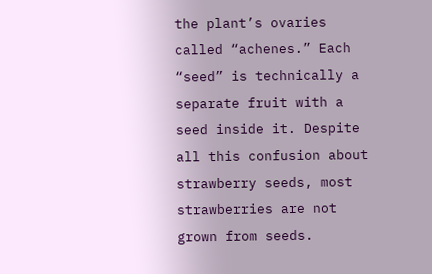the plant’s ovaries called “achenes.” Each “seed” is technically a separate fruit with a seed inside it. Despite all this confusion about strawberry seeds, most strawberries are not grown from seeds.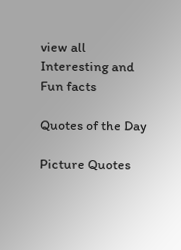view all Interesting and Fun facts

Quotes of the Day

Picture Quotes